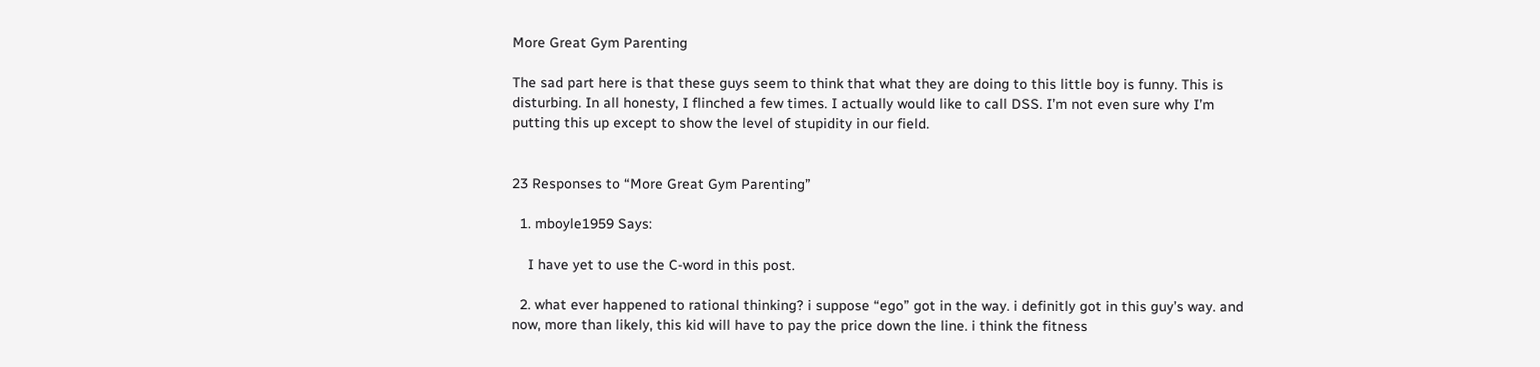More Great Gym Parenting

The sad part here is that these guys seem to think that what they are doing to this little boy is funny. This is disturbing. In all honesty, I flinched a few times. I actually would like to call DSS. I’m not even sure why I’m putting this up except to show the level of stupidity in our field.


23 Responses to “More Great Gym Parenting”

  1. mboyle1959 Says:

    I have yet to use the C-word in this post.

  2. what ever happened to rational thinking? i suppose “ego” got in the way. i definitly got in this guy’s way. and now, more than likely, this kid will have to pay the price down the line. i think the fitness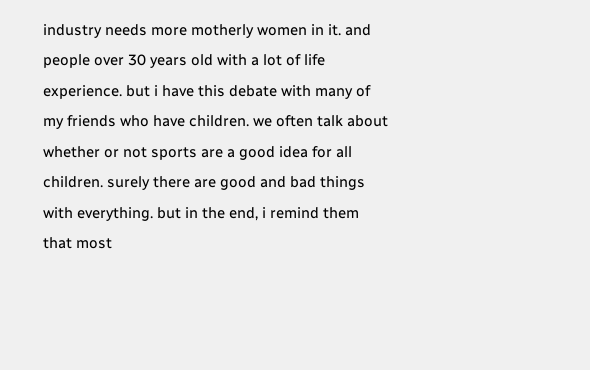industry needs more motherly women in it. and people over 30 years old with a lot of life experience. but i have this debate with many of my friends who have children. we often talk about whether or not sports are a good idea for all children. surely there are good and bad things with everything. but in the end, i remind them that most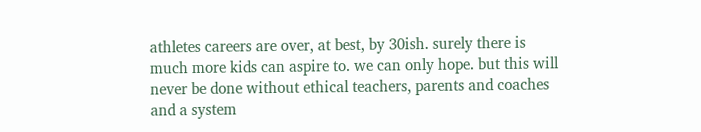athletes careers are over, at best, by 30ish. surely there is much more kids can aspire to. we can only hope. but this will never be done without ethical teachers, parents and coaches and a system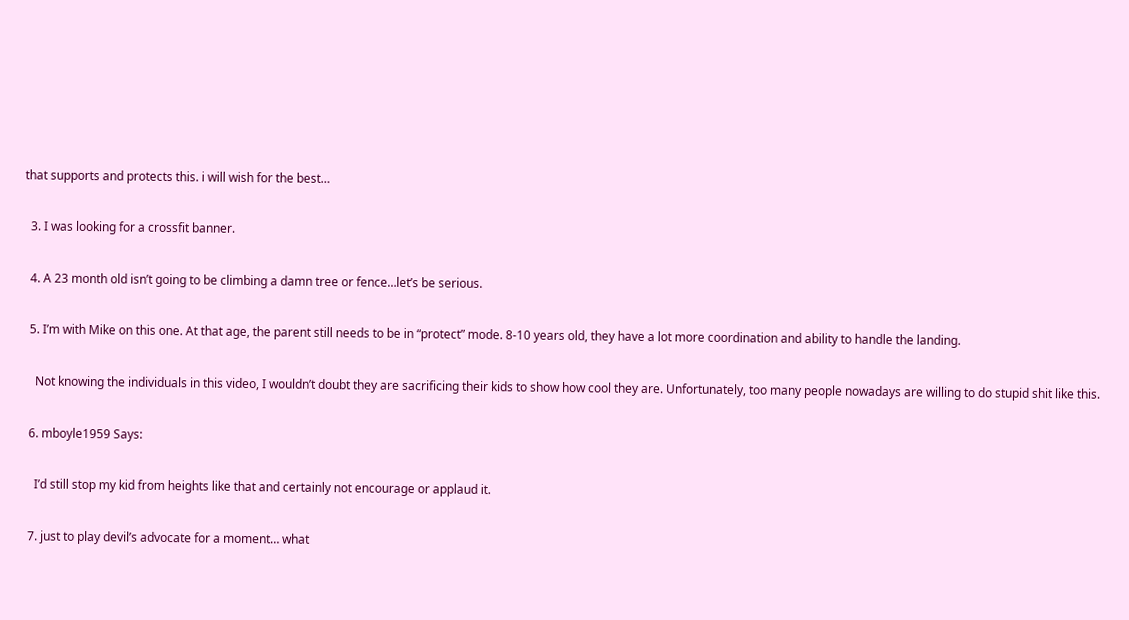that supports and protects this. i will wish for the best…

  3. I was looking for a crossfit banner.

  4. A 23 month old isn’t going to be climbing a damn tree or fence…let’s be serious.

  5. I’m with Mike on this one. At that age, the parent still needs to be in “protect” mode. 8-10 years old, they have a lot more coordination and ability to handle the landing.

    Not knowing the individuals in this video, I wouldn’t doubt they are sacrificing their kids to show how cool they are. Unfortunately, too many people nowadays are willing to do stupid shit like this.

  6. mboyle1959 Says:

    I’d still stop my kid from heights like that and certainly not encourage or applaud it.

  7. just to play devil’s advocate for a moment… what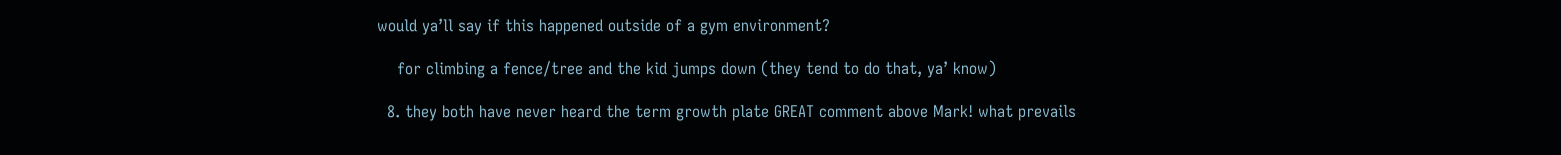would ya’ll say if this happened outside of a gym environment?

    for climbing a fence/tree and the kid jumps down (they tend to do that, ya’ know)

  8. they both have never heard the term growth plate GREAT comment above Mark! what prevails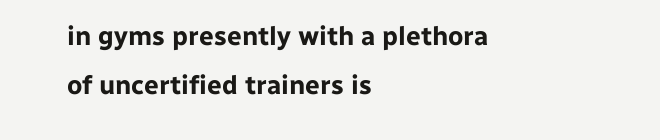in gyms presently with a plethora of uncertified trainers is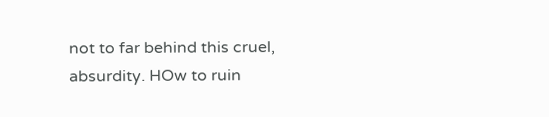not to far behind this cruel, absurdity. HOw to ruin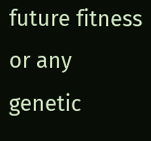future fitness or any genetic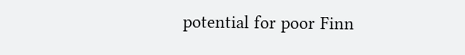potential for poor Finn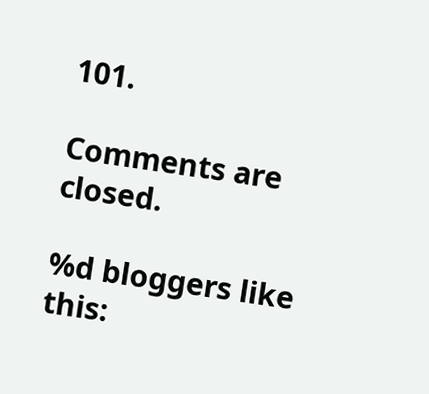101.

Comments are closed.

%d bloggers like this: